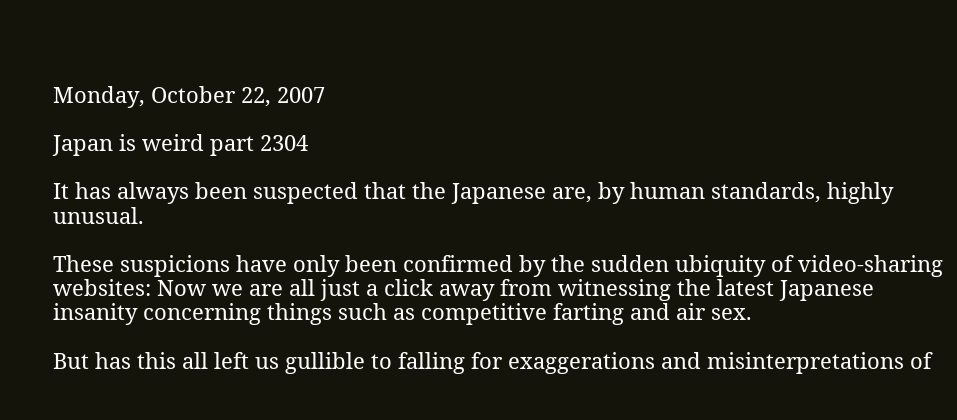Monday, October 22, 2007

Japan is weird part 2304

It has always been suspected that the Japanese are, by human standards, highly unusual.

These suspicions have only been confirmed by the sudden ubiquity of video-sharing websites: Now we are all just a click away from witnessing the latest Japanese insanity concerning things such as competitive farting and air sex.

But has this all left us gullible to falling for exaggerations and misinterpretations of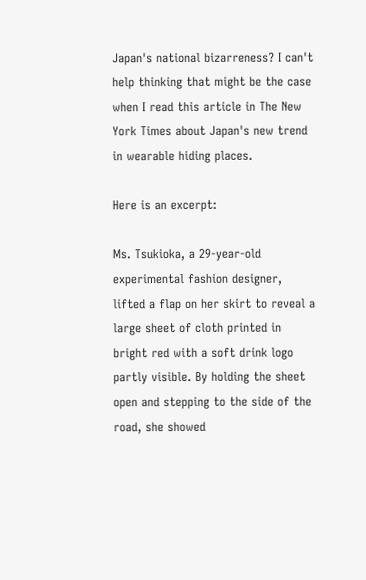Japan's national bizarreness? I can't help thinking that might be the case when I read this article in The New York Times about Japan's new trend in wearable hiding places.

Here is an excerpt:

Ms. Tsukioka, a 29-year-old experimental fashion designer, lifted a flap on her skirt to reveal a large sheet of cloth printed in bright red with a soft drink logo partly visible. By holding the sheet open and stepping to the side of the road, she showed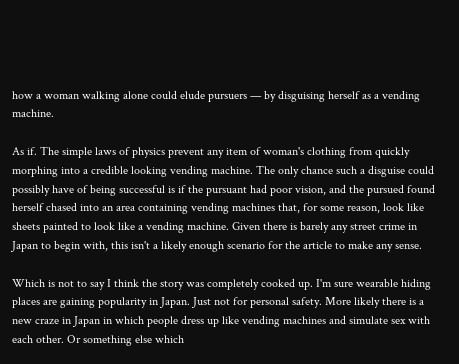how a woman walking alone could elude pursuers — by disguising herself as a vending machine.

As if. The simple laws of physics prevent any item of woman's clothing from quickly morphing into a credible looking vending machine. The only chance such a disguise could possibly have of being successful is if the pursuant had poor vision, and the pursued found herself chased into an area containing vending machines that, for some reason, look like sheets painted to look like a vending machine. Given there is barely any street crime in Japan to begin with, this isn't a likely enough scenario for the article to make any sense.

Which is not to say I think the story was completely cooked up. I'm sure wearable hiding places are gaining popularity in Japan. Just not for personal safety. More likely there is a new craze in Japan in which people dress up like vending machines and simulate sex with each other. Or something else which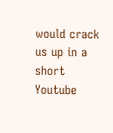would crack us up in a short Youtube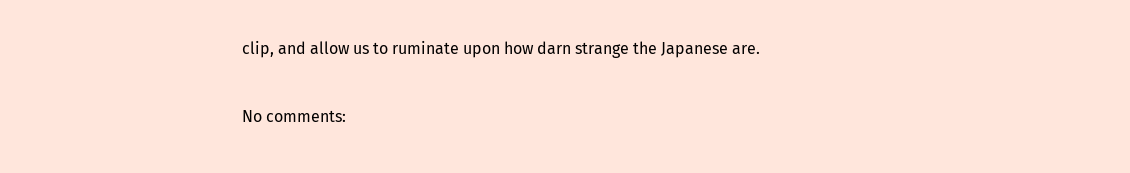clip, and allow us to ruminate upon how darn strange the Japanese are.

No comments: